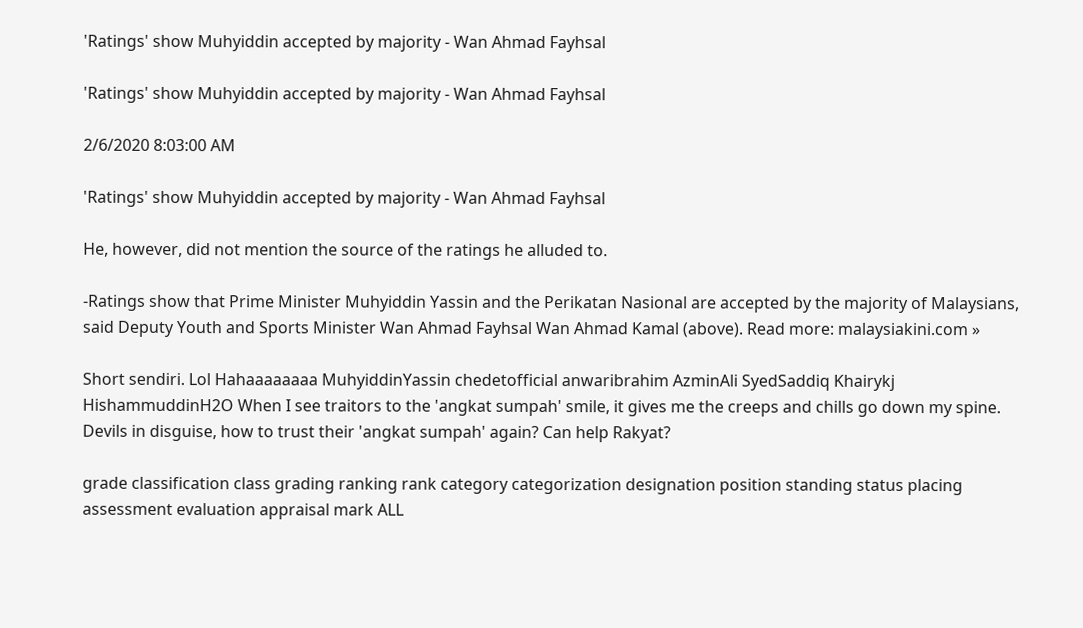'Ratings' show Muhyiddin accepted by majority - Wan Ahmad Fayhsal

'Ratings' show Muhyiddin accepted by majority - Wan Ahmad Fayhsal

2/6/2020 8:03:00 AM

'Ratings' show Muhyiddin accepted by majority - Wan Ahmad Fayhsal

He, however, did not mention the source of the ratings he alluded to.

-Ratings show that Prime Minister Muhyiddin Yassin and the Perikatan Nasional are accepted by the majority of Malaysians, said Deputy Youth and Sports Minister Wan Ahmad Fayhsal Wan Ahmad Kamal (above). Read more: malaysiakini.com »

Short sendiri. Lol Hahaaaaaaaa MuhyiddinYassin chedetofficial anwaribrahim AzminAli SyedSaddiq Khairykj HishammuddinH2O When I see traitors to the 'angkat sumpah' smile, it gives me the creeps and chills go down my spine. Devils in disguise, how to trust their 'angkat sumpah' again? Can help Rakyat?

grade classification class grading ranking rank category categorization designation position standing status placing assessment evaluation appraisal mark ALL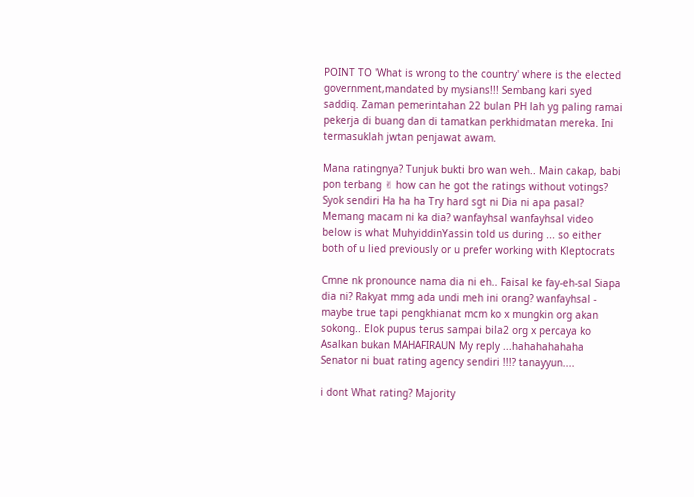POINT TO 'What is wrong to the country' where is the elected government,mandated by mysians!!! Sembang kari syed saddiq. Zaman pemerintahan 22 bulan PH lah yg paling ramai pekerja di buang dan di tamatkan perkhidmatan mereka. Ini termasuklah jwtan penjawat awam.

Mana ratingnya? Tunjuk bukti bro wan weh.. Main cakap, babi pon terbang ✌ how can he got the ratings without votings? Syok sendiri Ha ha ha Try hard sgt ni Dia ni apa pasal? Memang macam ni ka dia? wanfayhsal wanfayhsal video below is what MuhyiddinYassin told us during ... so either both of u lied previously or u prefer working with Kleptocrats

Cmne nk pronounce nama dia ni eh.. Faisal ke fay-eh-sal Siapa dia ni? Rakyat mmg ada undi meh ini orang? wanfayhsal - maybe true tapi pengkhianat mcm ko x mungkin org akan sokong.. Elok pupus terus sampai bila2 org x percaya ko Asalkan bukan MAHAFIRAUN My reply ...hahahahahaha Senator ni buat rating agency sendiri !!!? tanayyun....

i dont What rating? Majority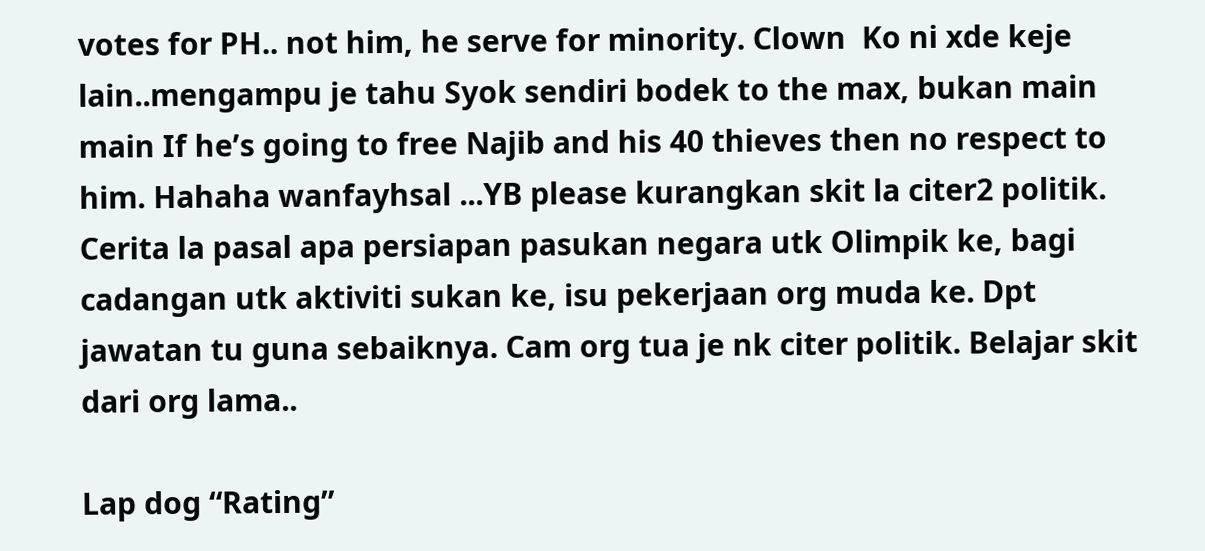votes for PH.. not him, he serve for minority. Clown  Ko ni xde keje lain..mengampu je tahu Syok sendiri bodek to the max, bukan main main If he’s going to free Najib and his 40 thieves then no respect to him. Hahaha wanfayhsal ...YB please kurangkan skit la citer2 politik. Cerita la pasal apa persiapan pasukan negara utk Olimpik ke, bagi cadangan utk aktiviti sukan ke, isu pekerjaan org muda ke. Dpt jawatan tu guna sebaiknya. Cam org tua je nk citer politik. Belajar skit dari org lama..

Lap dog “Rating”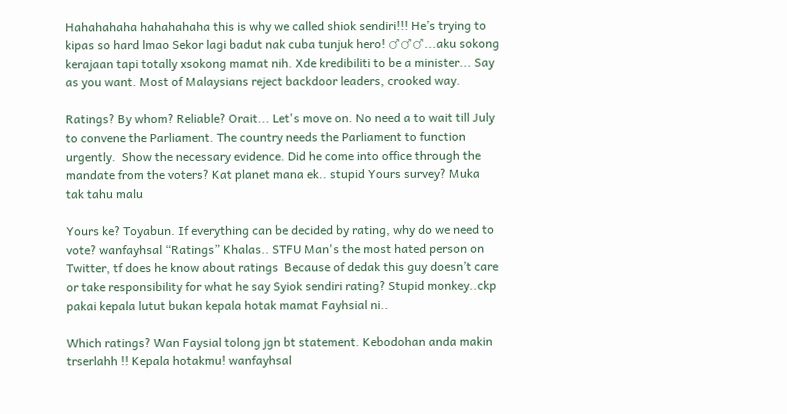Hahahahaha hahahahaha this is why we called shiok sendiri!!! He’s trying to kipas so hard lmao Sekor lagi badut nak cuba tunjuk hero! ♂♂♂...aku sokong kerajaan tapi totally xsokong mamat nih. Xde kredibiliti to be a minister... Say as you want. Most of Malaysians reject backdoor leaders, crooked way.

Ratings? By whom? Reliable? Orait... Let's move on. No need a to wait till July to convene the Parliament. The country needs the Parliament to function urgently.  Show the necessary evidence. Did he come into office through the mandate from the voters? Kat planet mana ek.. stupid Yours survey? Muka tak tahu malu

Yours ke? Toyabun. If everything can be decided by rating, why do we need to vote? wanfayhsal “Ratings” Khalas.. STFU Man's the most hated person on Twitter, tf does he know about ratings  Because of dedak this guy doesn’t care or take responsibility for what he say Syiok sendiri rating? Stupid monkey..ckp pakai kepala lutut bukan kepala hotak mamat Fayhsial ni..

Which ratings? Wan Faysial tolong jgn bt statement. Kebodohan anda makin trserlahh !! Kepala hotakmu! wanfayhsal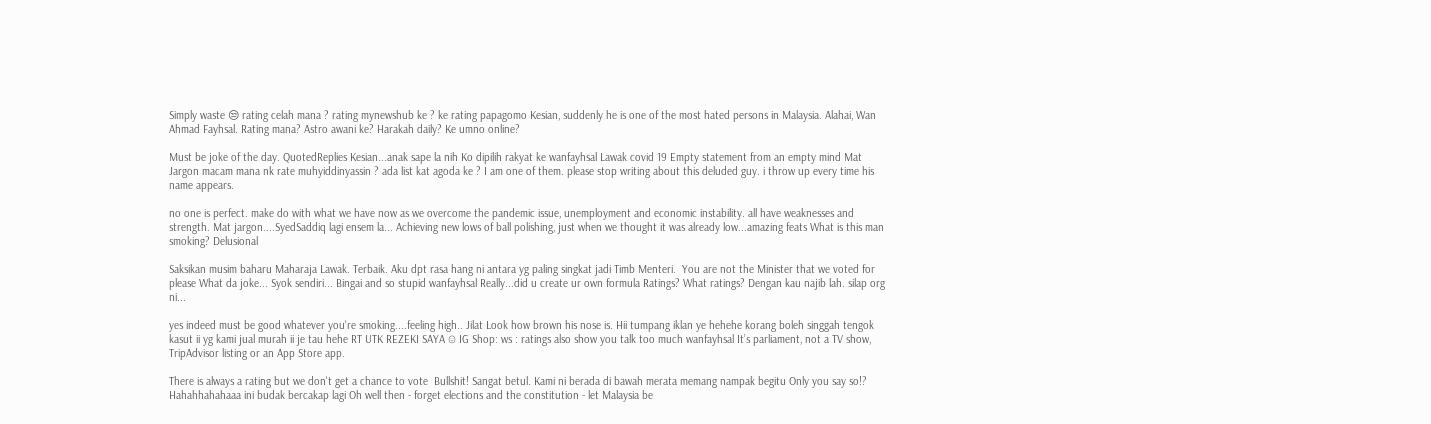Simply waste 😒 rating celah mana ? rating mynewshub ke ? ke rating papagomo Kesian, suddenly he is one of the most hated persons in Malaysia. Alahai, Wan Ahmad Fayhsal. Rating mana? Astro awani ke? Harakah daily? Ke umno online?

Must be joke of the day. QuotedReplies Kesian...anak sape la nih Ko dipilih rakyat ke wanfayhsal Lawak covid 19 Empty statement from an empty mind Mat Jargon macam mana nk rate muhyiddinyassin ? ada list kat agoda ke ? I am one of them. please stop writing about this deluded guy. i throw up every time his name appears.

no one is perfect. make do with what we have now as we overcome the pandemic issue, unemployment and economic instability. all have weaknesses and strength. Mat jargon....SyedSaddiq lagi ensem la... Achieving new lows of ball polishing, just when we thought it was already low...amazing feats What is this man smoking? Delusional

Saksikan musim baharu Maharaja Lawak. Terbaik. Aku dpt rasa hang ni antara yg paling singkat jadi Timb Menteri.  You are not the Minister that we voted for please What da joke... Syok sendiri... Bingai and so stupid wanfayhsal Really...did u create ur own formula Ratings? What ratings? Dengan kau najib lah. silap org ni...

yes indeed must be good whatever you're smoking....feeling high.. Jilat Look how brown his nose is. Hii tumpang iklan ye hehehe korang boleh singgah tengok kasut ii yg kami jual murah ii je tau hehe RT UTK REZEKI SAYA ☺ IG Shop: ws : ratings also show you talk too much wanfayhsal It’s parliament, not a TV show, TripAdvisor listing or an App Store app.

There is always a rating but we don't get a chance to vote  Bullshit! Sangat betul. Kami ni berada di bawah merata memang nampak begitu Only you say so!? Hahahhahahaaa ini budak bercakap lagi Oh well then - forget elections and the constitution - let Malaysia be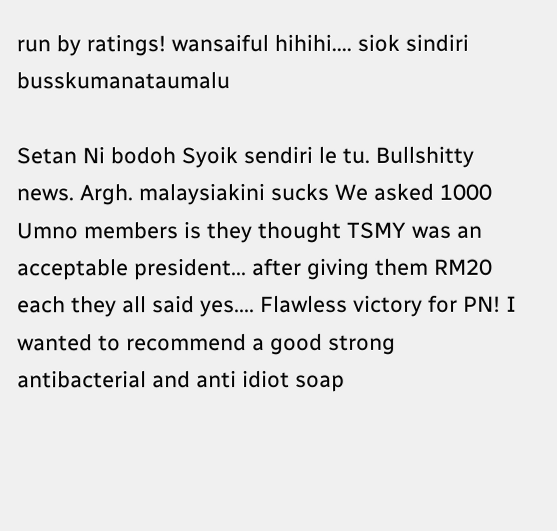run by ratings! wansaiful hihihi.... siok sindiri busskumanataumalu

Setan Ni bodoh Syoik sendiri le tu. Bullshitty news. Argh. malaysiakini sucks We asked 1000 Umno members is they thought TSMY was an acceptable president... after giving them RM20 each they all said yes.... Flawless victory for PN! I wanted to recommend a good strong antibacterial and anti idiot soap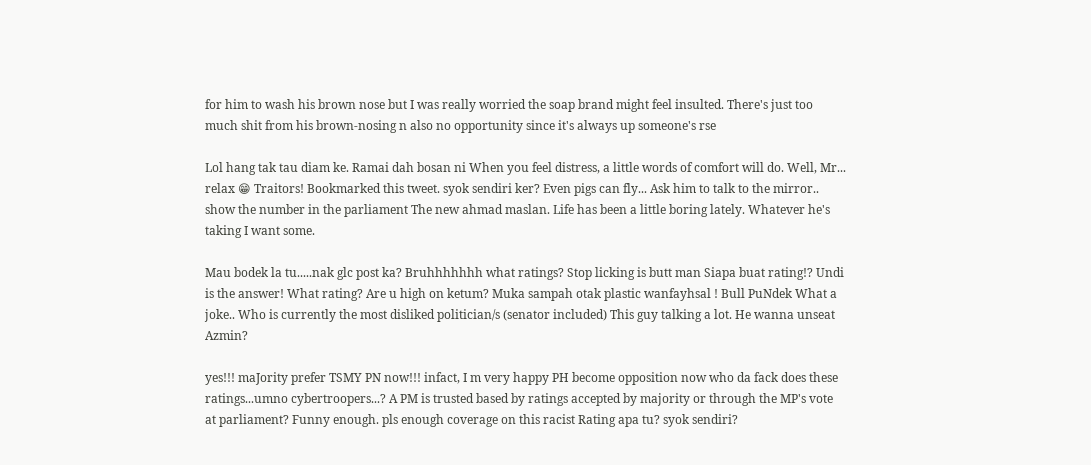for him to wash his brown nose but I was really worried the soap brand might feel insulted. There's just too much shit from his brown-nosing n also no opportunity since it's always up someone's rse

Lol hang tak tau diam ke. Ramai dah bosan ni When you feel distress, a little words of comfort will do. Well, Mr... relax 😁 Traitors! Bookmarked this tweet. syok sendiri ker? Even pigs can fly... Ask him to talk to the mirror.. show the number in the parliament The new ahmad maslan. Life has been a little boring lately. Whatever he's taking I want some.

Mau bodek la tu.....nak glc post ka? Bruhhhhhhh what ratings? Stop licking is butt man Siapa buat rating!? Undi is the answer! What rating? Are u high on ketum? Muka sampah otak plastic wanfayhsal ! Bull PuNdek What a joke.. Who is currently the most disliked politician/s (senator included) This guy talking a lot. He wanna unseat Azmin?

yes!!! maJority prefer TSMY PN now!!! infact, I m very happy PH become opposition now who da fack does these ratings...umno cybertroopers...? A PM is trusted based by ratings accepted by majority or through the MP's vote at parliament? Funny enough. pls enough coverage on this racist Rating apa tu? syok sendiri?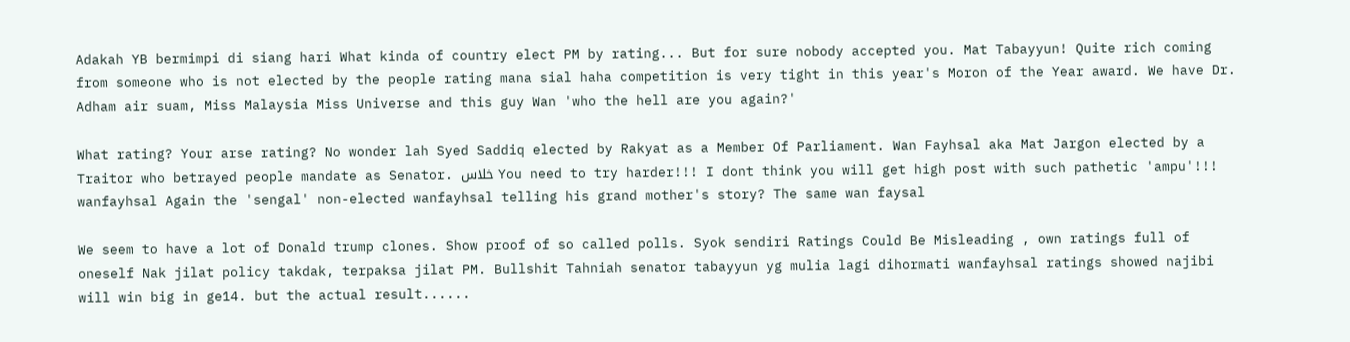Adakah YB bermimpi di siang hari What kinda of country elect PM by rating... But for sure nobody accepted you. Mat Tabayyun! Quite rich coming from someone who is not elected by the people rating mana sial haha competition is very tight in this year's Moron of the Year award. We have Dr. Adham air suam, Miss Malaysia Miss Universe and this guy Wan 'who the hell are you again?'

What rating? Your arse rating? No wonder lah Syed Saddiq elected by Rakyat as a Member Of Parliament. Wan Fayhsal aka Mat Jargon elected by a Traitor who betrayed people mandate as Senator. خلاس You need to try harder!!! I dont think you will get high post with such pathetic 'ampu'!!! wanfayhsal Again the 'sengal' non-elected wanfayhsal telling his grand mother's story? The same wan faysal

We seem to have a lot of Donald trump clones. Show proof of so called polls. Syok sendiri Ratings Could Be Misleading , own ratings full of oneself Nak jilat policy takdak, terpaksa jilat PM. Bullshit Tahniah senator tabayyun yg mulia lagi dihormati wanfayhsal ratings showed najibi will win big in ge14. but the actual result......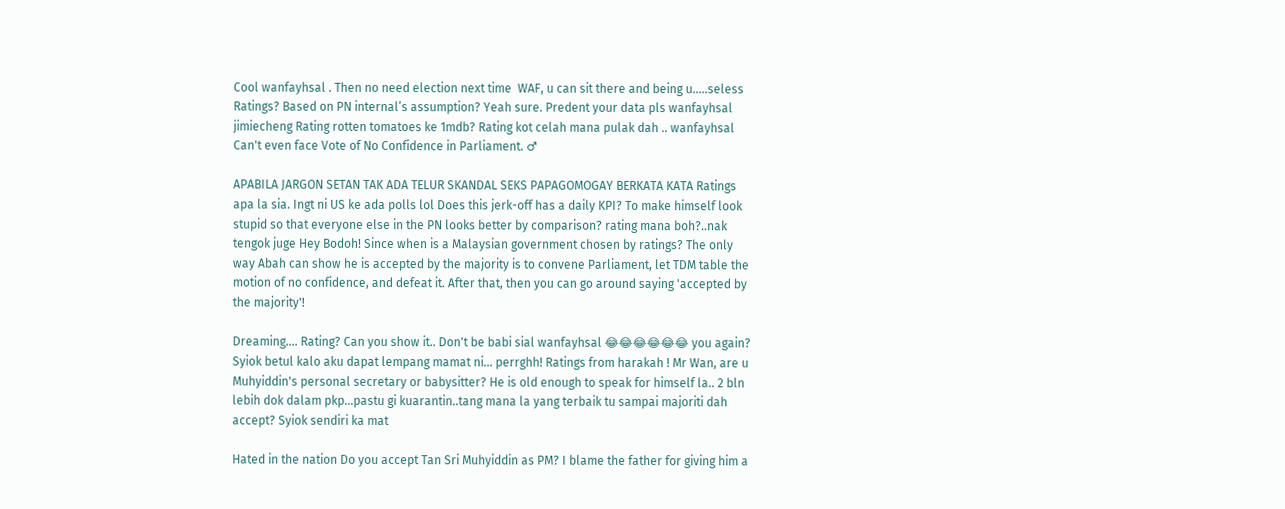Cool wanfayhsal . Then no need election next time  WAF, u can sit there and being u.....seless Ratings? Based on PN internal’s assumption? Yeah sure. Predent your data pls wanfayhsal jimiecheng Rating rotten tomatoes ke 1mdb? Rating kot celah mana pulak dah .. wanfayhsal  Can't even face Vote of No Confidence in Parliament. ♂

APABILA JARGON SETAN TAK ADA TELUR SKANDAL SEKS PAPAGOMOGAY BERKATA KATA Ratings apa la sia. Ingt ni US ke ada polls lol Does this jerk-off has a daily KPI? To make himself look stupid so that everyone else in the PN looks better by comparison? rating mana boh?..nak tengok juge Hey Bodoh! Since when is a Malaysian government chosen by ratings? The only way Abah can show he is accepted by the majority is to convene Parliament, let TDM table the motion of no confidence, and defeat it. After that, then you can go around saying 'accepted by the majority'!

Dreaming.... Rating? Can you show it.. Don't be babi sial wanfayhsal 😂😂😂😂😂😂 you again? Syiok betul kalo aku dapat lempang mamat ni... perrghh! Ratings from harakah ! Mr Wan, are u Muhyiddin's personal secretary or babysitter? He is old enough to speak for himself la.. 2 bln lebih dok dalam pkp...pastu gi kuarantin..tang mana la yang terbaik tu sampai majoriti dah accept? Syiok sendiri ka mat

Hated in the nation Do you accept Tan Sri Muhyiddin as PM? I blame the father for giving him a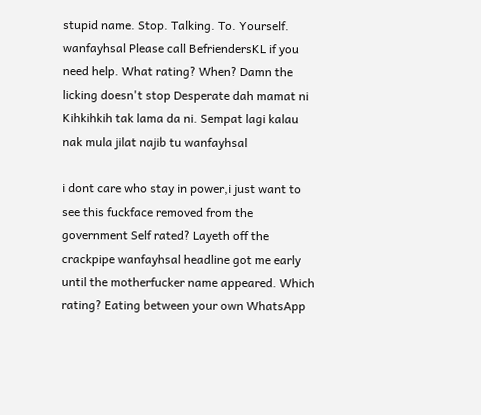stupid name. Stop. Talking. To. Yourself. wanfayhsal Please call BefriendersKL if you need help. What rating? When? Damn the licking doesn't stop Desperate dah mamat ni Kihkihkih tak lama da ni. Sempat lagi kalau nak mula jilat najib tu wanfayhsal

i dont care who stay in power,i just want to see this fuckface removed from the government Self rated? Layeth off the crackpipe wanfayhsal headline got me early until the motherfucker name appeared. Which rating? Eating between your own WhatsApp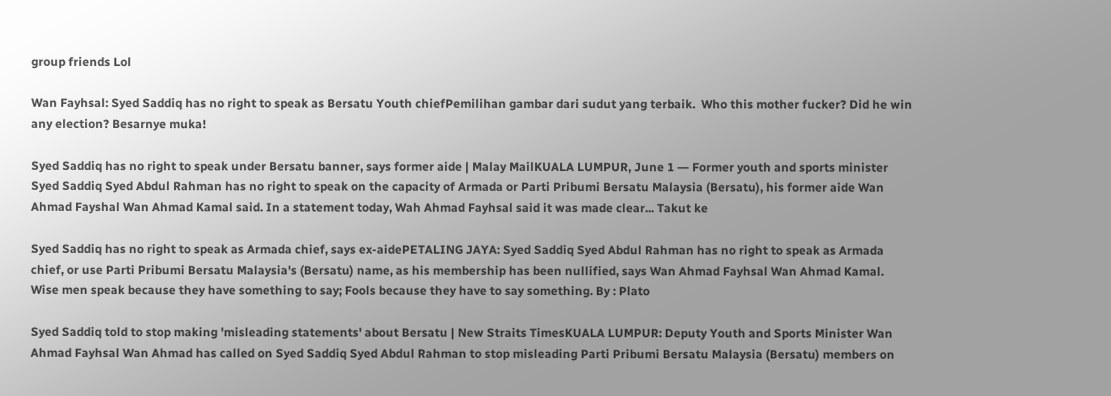group friends Lol

Wan Fayhsal: Syed Saddiq has no right to speak as Bersatu Youth chiefPemilihan gambar dari sudut yang terbaik.  Who this mother fucker? Did he win any election? Besarnye muka!

Syed Saddiq has no right to speak under Bersatu banner, says former aide | Malay MailKUALA LUMPUR, June 1 ― Former youth and sports minister Syed Saddiq Syed Abdul Rahman has no right to speak on the capacity of Armada or Parti Pribumi Bersatu Malaysia (Bersatu), his former aide Wan Ahmad Fayshal Wan Ahmad Kamal said. In a statement today, Wah Ahmad Fayhsal said it was made clear... Takut ke

Syed Saddiq has no right to speak as Armada chief, says ex-aidePETALING JAYA: Syed Saddiq Syed Abdul Rahman has no right to speak as Armada chief, or use Parti Pribumi Bersatu Malaysia's (Bersatu) name, as his membership has been nullified, says Wan Ahmad Fayhsal Wan Ahmad Kamal. Wise men speak because they have something to say; Fools because they have to say something. By : Plato

Syed Saddiq told to stop making 'misleading statements' about Bersatu | New Straits TimesKUALA LUMPUR: Deputy Youth and Sports Minister Wan Ahmad Fayhsal Wan Ahmad has called on Syed Saddiq Syed Abdul Rahman to stop misleading Parti Pribumi Bersatu Malaysia (Bersatu) members on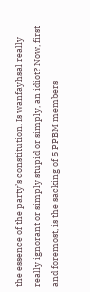the essence of the party’s constitution. Is wanfayhsal really really ignorant or simply stupid or simply, an idiot? Now, first and foremost, is the sacking of 5 PPBM members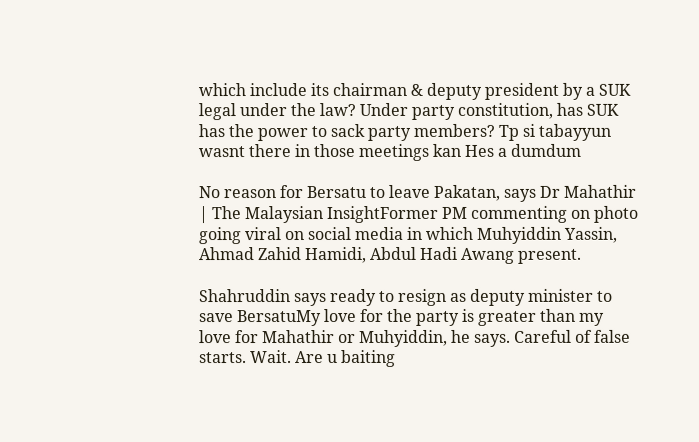which include its chairman & deputy president by a SUK legal under the law? Under party constitution, has SUK has the power to sack party members? Tp si tabayyun wasnt there in those meetings kan Hes a dumdum

No reason for Bersatu to leave Pakatan, says Dr Mahathir | The Malaysian InsightFormer PM commenting on photo going viral on social media in which Muhyiddin Yassin, Ahmad Zahid Hamidi, Abdul Hadi Awang present.

Shahruddin says ready to resign as deputy minister to save BersatuMy love for the party is greater than my love for Mahathir or Muhyiddin, he says. Careful of false starts. Wait. Are u baiting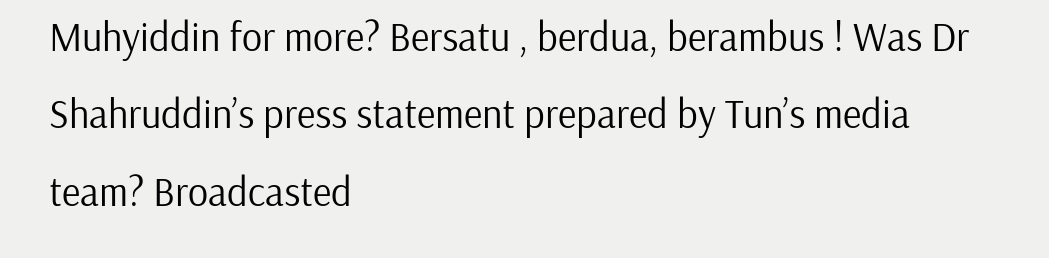Muhyiddin for more? Bersatu , berdua, berambus ! Was Dr Shahruddin’s press statement prepared by Tun’s media team? Broadcasted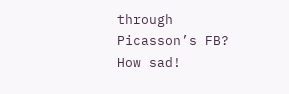through Picasson’s FB? How sad!